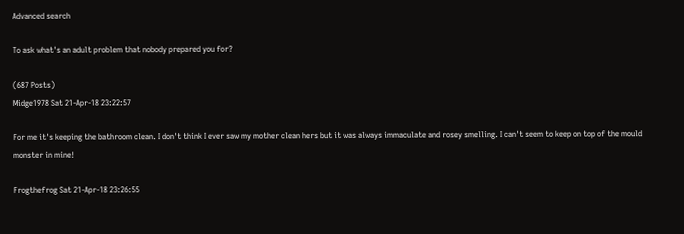Advanced search

To ask what's an adult problem that nobody prepared you for?

(687 Posts)
Midge1978 Sat 21-Apr-18 23:22:57

For me it's keeping the bathroom clean. I don't think I ever saw my mother clean hers but it was always immaculate and rosey smelling. I can't seem to keep on top of the mould monster in mine!

Frogthefrog Sat 21-Apr-18 23:26:55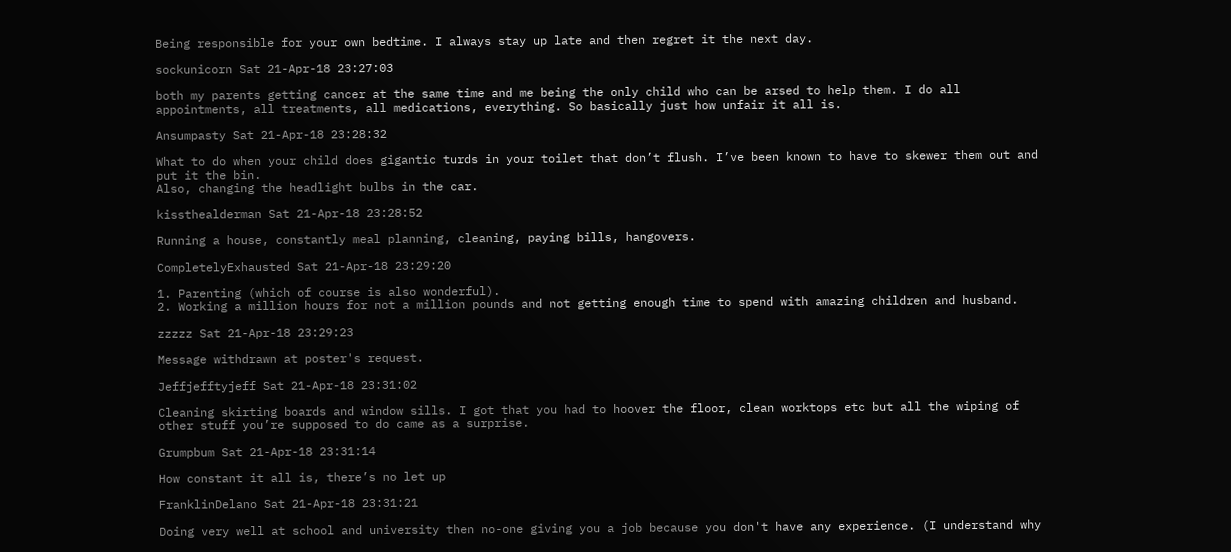Being responsible for your own bedtime. I always stay up late and then regret it the next day.

sockunicorn Sat 21-Apr-18 23:27:03

both my parents getting cancer at the same time and me being the only child who can be arsed to help them. I do all appointments, all treatments, all medications, everything. So basically just how unfair it all is.

Ansumpasty Sat 21-Apr-18 23:28:32

What to do when your child does gigantic turds in your toilet that don’t flush. I’ve been known to have to skewer them out and put it the bin.
Also, changing the headlight bulbs in the car.

kissthealderman Sat 21-Apr-18 23:28:52

Running a house, constantly meal planning, cleaning, paying bills, hangovers.

CompletelyExhausted Sat 21-Apr-18 23:29:20

1. Parenting (which of course is also wonderful).
2. Working a million hours for not a million pounds and not getting enough time to spend with amazing children and husband.

zzzzz Sat 21-Apr-18 23:29:23

Message withdrawn at poster's request.

Jeffjefftyjeff Sat 21-Apr-18 23:31:02

Cleaning skirting boards and window sills. I got that you had to hoover the floor, clean worktops etc but all the wiping of other stuff you’re supposed to do came as a surprise.

Grumpbum Sat 21-Apr-18 23:31:14

How constant it all is, there’s no let up

FranklinDelano Sat 21-Apr-18 23:31:21

Doing very well at school and university then no-one giving you a job because you don't have any experience. (I understand why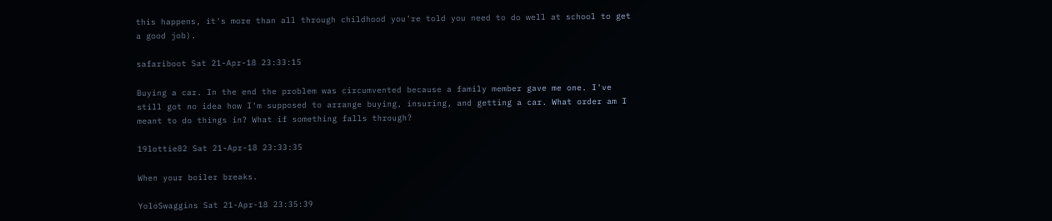this happens, it's more than all through childhood you're told you need to do well at school to get a good job).

safariboot Sat 21-Apr-18 23:33:15

Buying a car. In the end the problem was circumvented because a family member gave me one. I've still got no idea how I'm supposed to arrange buying, insuring, and getting a car. What order am I meant to do things in? What if something falls through?

19lottie82 Sat 21-Apr-18 23:33:35

When your boiler breaks.

YoloSwaggins Sat 21-Apr-18 23:35:39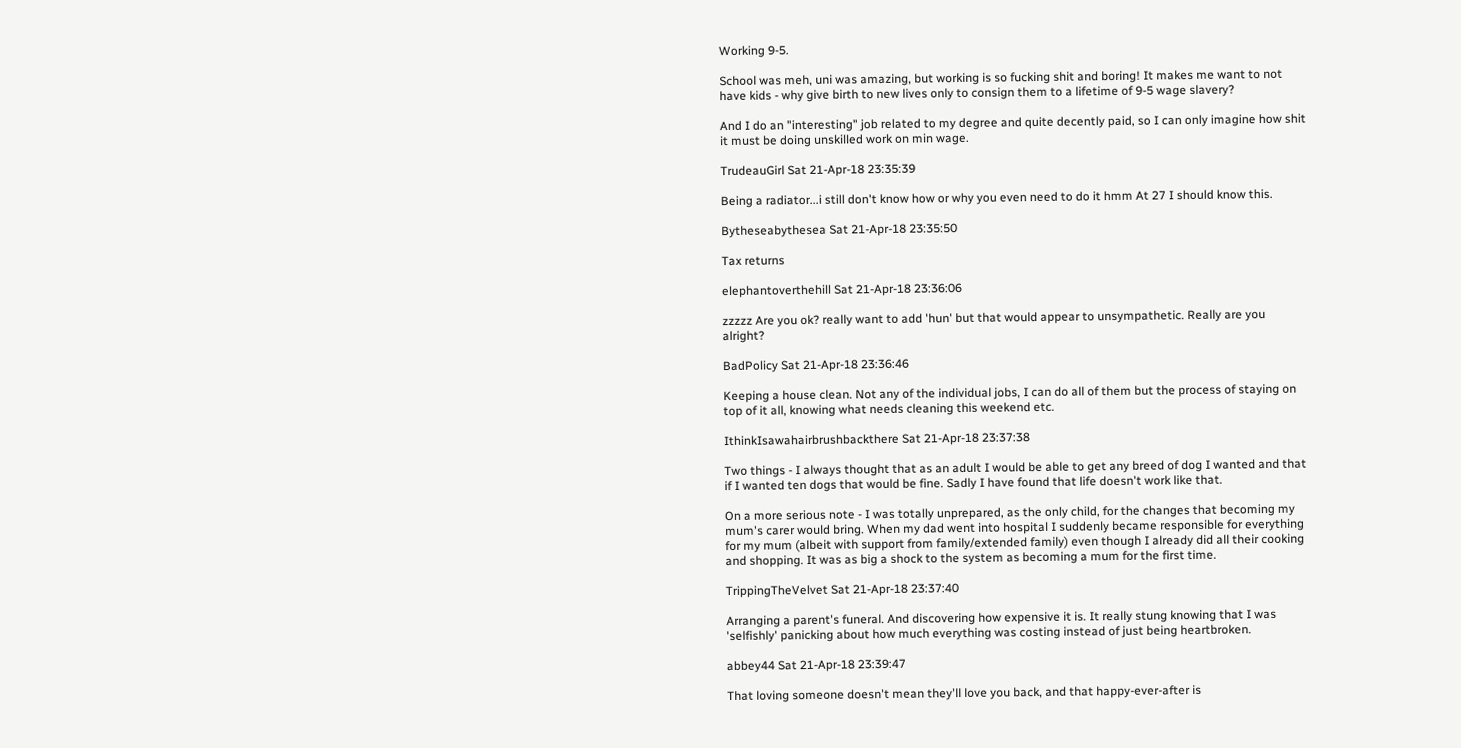Working 9-5.

School was meh, uni was amazing, but working is so fucking shit and boring! It makes me want to not have kids - why give birth to new lives only to consign them to a lifetime of 9-5 wage slavery?

And I do an "interesting" job related to my degree and quite decently paid, so I can only imagine how shit it must be doing unskilled work on min wage.

TrudeauGirl Sat 21-Apr-18 23:35:39

Being a radiator...i still don't know how or why you even need to do it hmm At 27 I should know this.

Bytheseabythesea Sat 21-Apr-18 23:35:50

Tax returns

elephantoverthehill Sat 21-Apr-18 23:36:06

zzzzz Are you ok? really want to add 'hun' but that would appear to unsympathetic. Really are you alright?

BadPolicy Sat 21-Apr-18 23:36:46

Keeping a house clean. Not any of the individual jobs, I can do all of them but the process of staying on top of it all, knowing what needs cleaning this weekend etc.

IthinkIsawahairbrushbackthere Sat 21-Apr-18 23:37:38

Two things - I always thought that as an adult I would be able to get any breed of dog I wanted and that if I wanted ten dogs that would be fine. Sadly I have found that life doesn't work like that.

On a more serious note - I was totally unprepared, as the only child, for the changes that becoming my mum's carer would bring. When my dad went into hospital I suddenly became responsible for everything for my mum (albeit with support from family/extended family) even though I already did all their cooking and shopping. It was as big a shock to the system as becoming a mum for the first time.

TrippingTheVelvet Sat 21-Apr-18 23:37:40

Arranging a parent's funeral. And discovering how expensive it is. It really stung knowing that I was 'selfishly' panicking about how much everything was costing instead of just being heartbroken.

abbey44 Sat 21-Apr-18 23:39:47

That loving someone doesn't mean they'll love you back, and that happy-ever-after is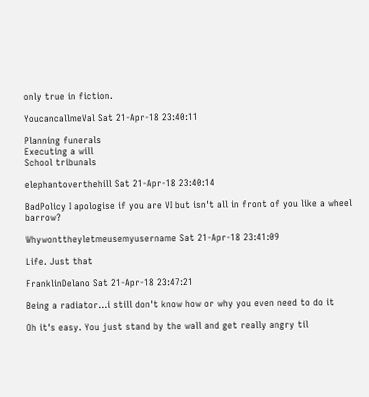only true in fiction.

YoucancallmeVal Sat 21-Apr-18 23:40:11

Planning funerals
Executing a will
School tribunals

elephantoverthehill Sat 21-Apr-18 23:40:14

BadPolicy I apologise if you are VI but isn't all in front of you like a wheel barrow?

Whywonttheyletmeusemyusername Sat 21-Apr-18 23:41:09

Life. Just that

FranklinDelano Sat 21-Apr-18 23:47:21

Being a radiator...i still don't know how or why you even need to do it

Oh it's easy. You just stand by the wall and get really angry til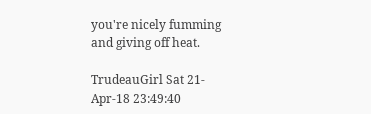you're nicely fumming and giving off heat.

TrudeauGirl Sat 21-Apr-18 23:49:40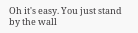Oh it's easy. You just stand by the wall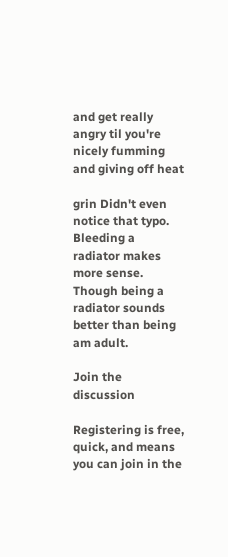and get really angry til you're nicely fumming and giving off heat

grin Didn't even notice that typo. Bleeding a radiator makes more sense. Though being a radiator sounds better than being am adult.

Join the discussion

Registering is free, quick, and means you can join in the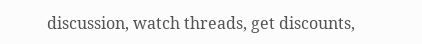discussion, watch threads, get discounts,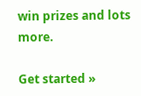win prizes and lots more.

Get started »